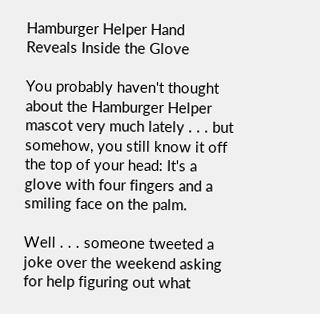Hamburger Helper Hand Reveals Inside the Glove

You probably haven't thought about the Hamburger Helper mascot very much lately . . . but somehow, you still know it off the top of your head: It's a glove with four fingers and a smiling face on the palm.

Well . . . someone tweeted a joke over the weekend asking for help figuring out what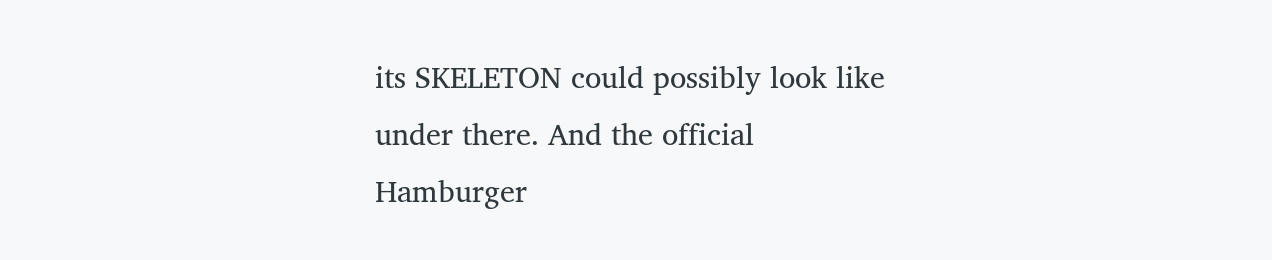its SKELETON could possibly look like under there. And the official Hamburger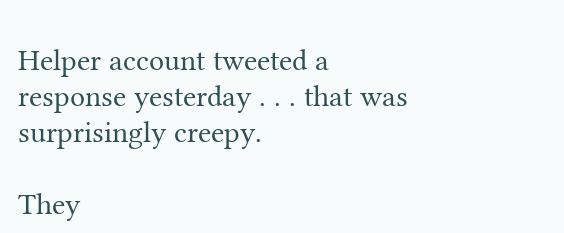Helper account tweeted a response yesterday . . . that was surprisingly creepy.

They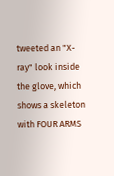tweeted an "X-ray" look inside the glove, which shows a skeleton with FOUR ARMS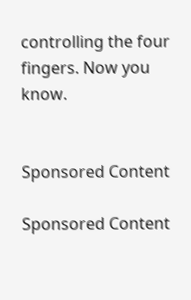controlling the four fingers. Now you know.


Sponsored Content

Sponsored Content